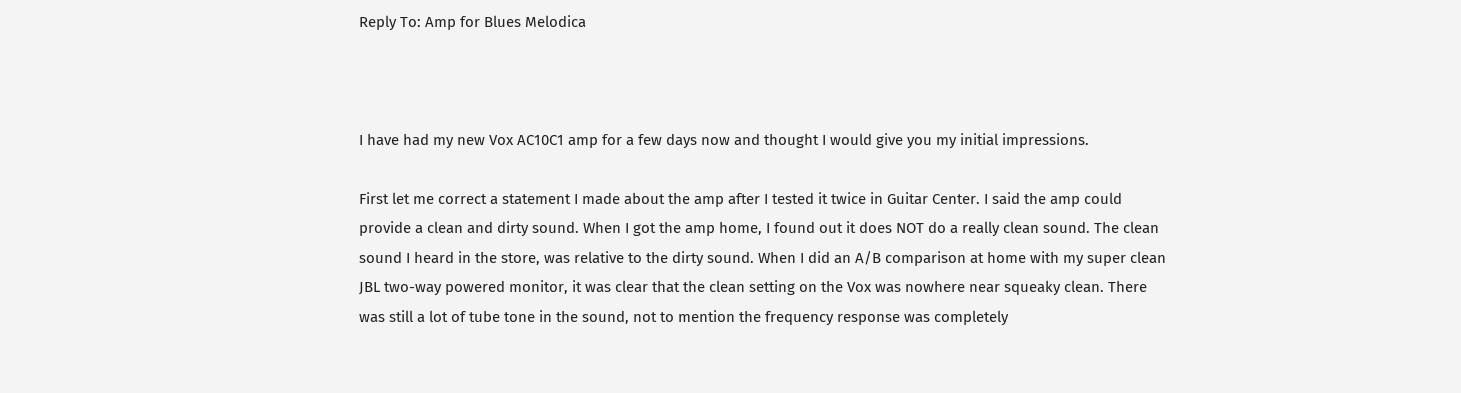Reply To: Amp for Blues Melodica



I have had my new Vox AC10C1 amp for a few days now and thought I would give you my initial impressions.

First let me correct a statement I made about the amp after I tested it twice in Guitar Center. I said the amp could provide a clean and dirty sound. When I got the amp home, I found out it does NOT do a really clean sound. The clean sound I heard in the store, was relative to the dirty sound. When I did an A/B comparison at home with my super clean JBL two-way powered monitor, it was clear that the clean setting on the Vox was nowhere near squeaky clean. There was still a lot of tube tone in the sound, not to mention the frequency response was completely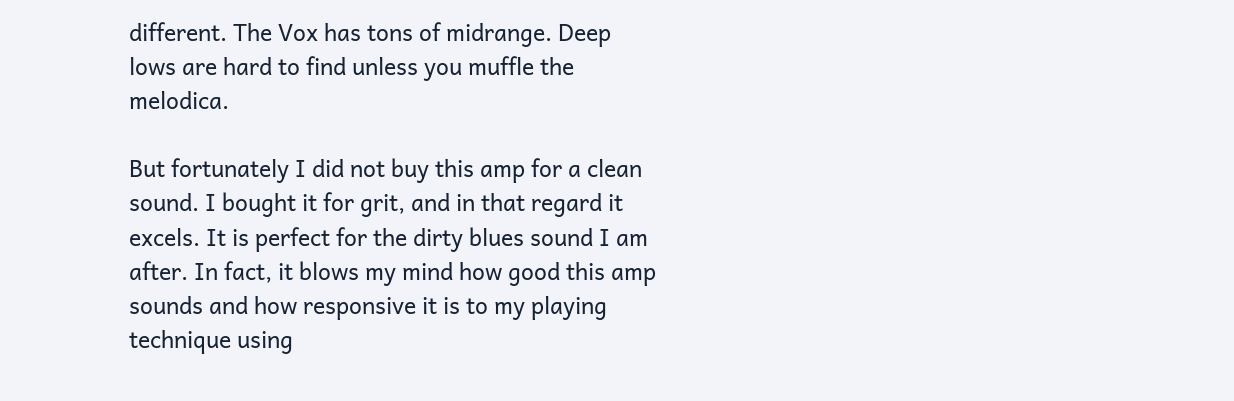different. The Vox has tons of midrange. Deep lows are hard to find unless you muffle the melodica.

But fortunately I did not buy this amp for a clean sound. I bought it for grit, and in that regard it excels. It is perfect for the dirty blues sound I am after. In fact, it blows my mind how good this amp sounds and how responsive it is to my playing technique using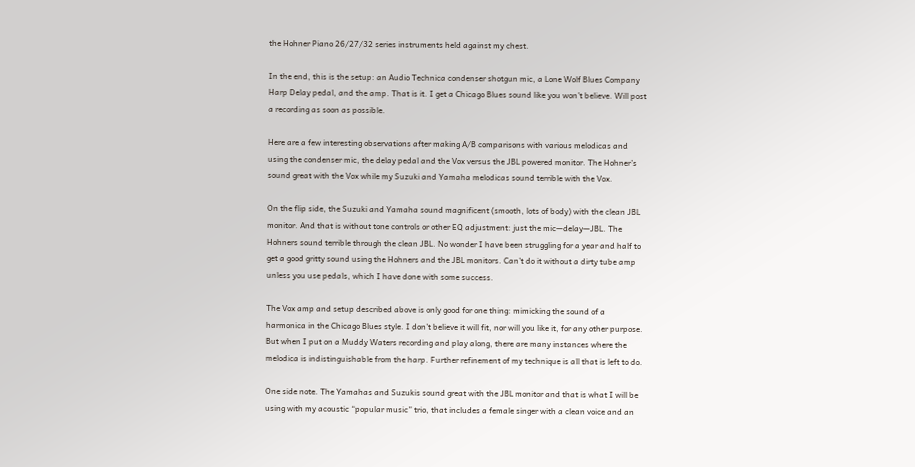the Hohner Piano 26/27/32 series instruments held against my chest.

In the end, this is the setup: an Audio Technica condenser shotgun mic, a Lone Wolf Blues Company Harp Delay pedal, and the amp. That is it. I get a Chicago Blues sound like you won’t believe. Will post a recording as soon as possible.

Here are a few interesting observations after making A/B comparisons with various melodicas and using the condenser mic, the delay pedal and the Vox versus the JBL powered monitor. The Hohner’s sound great with the Vox while my Suzuki and Yamaha melodicas sound terrible with the Vox.

On the flip side, the Suzuki and Yamaha sound magnificent (smooth, lots of body) with the clean JBL monitor. And that is without tone controls or other EQ adjustment: just the mic—delay—JBL. The Hohners sound terrible through the clean JBL. No wonder I have been struggling for a year and half to get a good gritty sound using the Hohners and the JBL monitors. Can’t do it without a dirty tube amp unless you use pedals, which I have done with some success.

The Vox amp and setup described above is only good for one thing: mimicking the sound of a harmonica in the Chicago Blues style. I don’t believe it will fit, nor will you like it, for any other purpose. But when I put on a Muddy Waters recording and play along, there are many instances where the melodica is indistinguishable from the harp. Further refinement of my technique is all that is left to do.

One side note. The Yamahas and Suzukis sound great with the JBL monitor and that is what I will be using with my acoustic “popular music” trio, that includes a female singer with a clean voice and an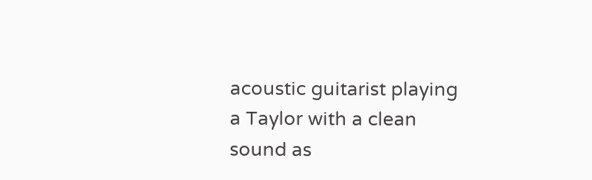acoustic guitarist playing a Taylor with a clean sound as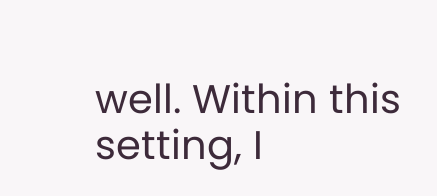well. Within this setting, I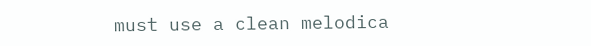must use a clean melodica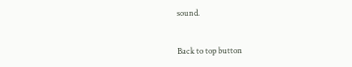sound.


Back to top button